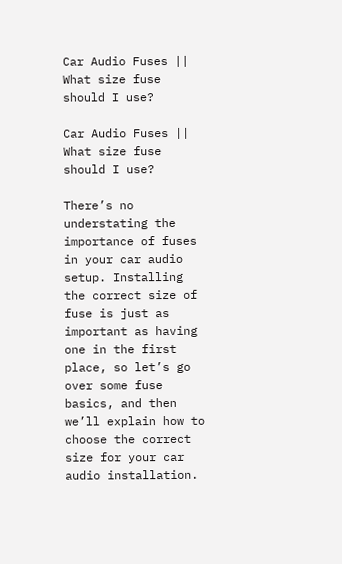Car Audio Fuses || What size fuse should I use?

Car Audio Fuses || What size fuse should I use?

There’s no understating the importance of fuses in your car audio setup. Installing the correct size of fuse is just as important as having one in the first place, so let’s go over some fuse basics, and then we’ll explain how to choose the correct size for your car audio installation.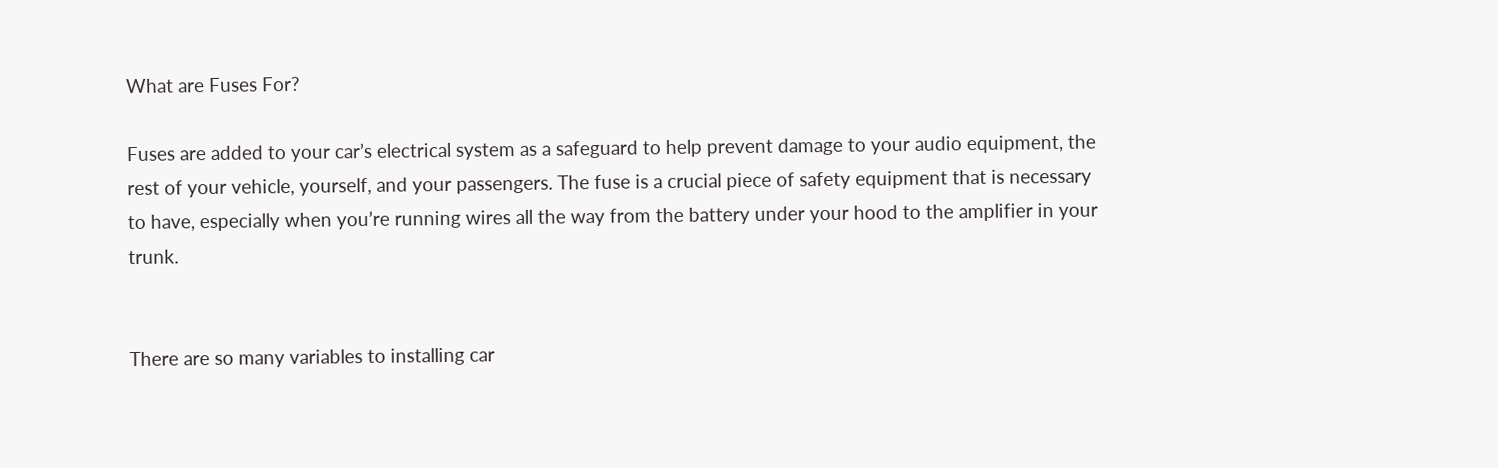What are Fuses For?

Fuses are added to your car’s electrical system as a safeguard to help prevent damage to your audio equipment, the rest of your vehicle, yourself, and your passengers. The fuse is a crucial piece of safety equipment that is necessary to have, especially when you’re running wires all the way from the battery under your hood to the amplifier in your trunk.


There are so many variables to installing car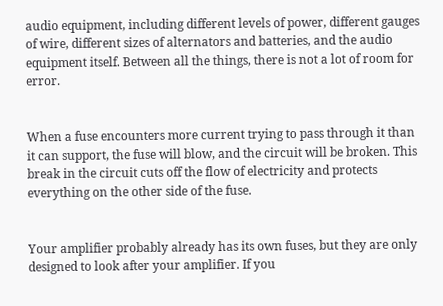audio equipment, including different levels of power, different gauges of wire, different sizes of alternators and batteries, and the audio equipment itself. Between all the things, there is not a lot of room for error.


When a fuse encounters more current trying to pass through it than it can support, the fuse will blow, and the circuit will be broken. This break in the circuit cuts off the flow of electricity and protects everything on the other side of the fuse.


Your amplifier probably already has its own fuses, but they are only designed to look after your amplifier. If you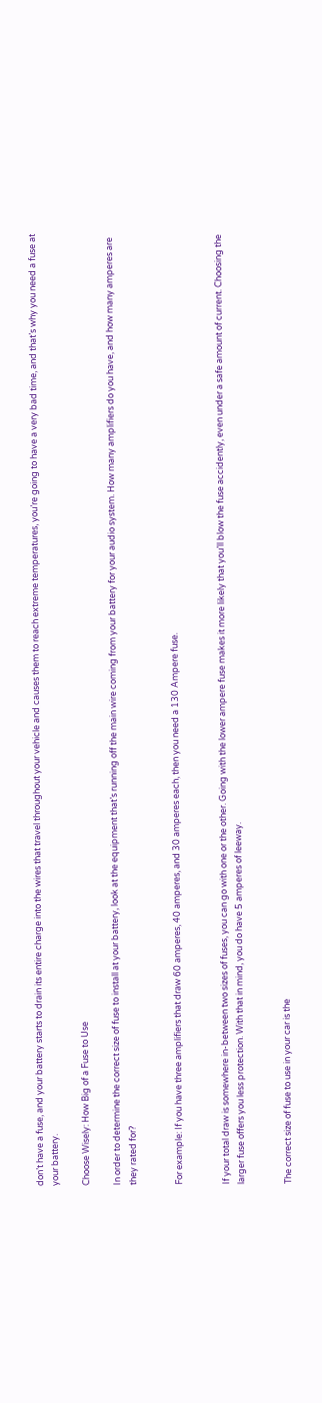don’t have a fuse, and your battery starts to drain its entire charge into the wires that travel throughout your vehicle and causes them to reach extreme temperatures, you’re going to have a very bad time, and that’s why you need a fuse at your battery.

Choose Wisely: How Big of a Fuse to Use

In order to determine the correct size of fuse to install at your battery, look at the equipment that’s running off the main wire coming from your battery for your audio system. How many amplifiers do you have, and how many amperes are they rated for?


For example: If you have three amplifiers that draw 60 amperes, 40 amperes, and 30 amperes each, then you need a 130 Ampere fuse.


If your total draw is somewhere in-between two sizes of fuses, you can go with one or the other. Going with the lower ampere fuse makes it more likely that you’ll blow the fuse accidently, even under a safe amount of current. Choosing the larger fuse offers you less protection. With that in mind, you do have 5 amperes of leeway.


The correct size of fuse to use in your car is the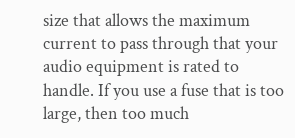size that allows the maximum current to pass through that your audio equipment is rated to handle. If you use a fuse that is too large, then too much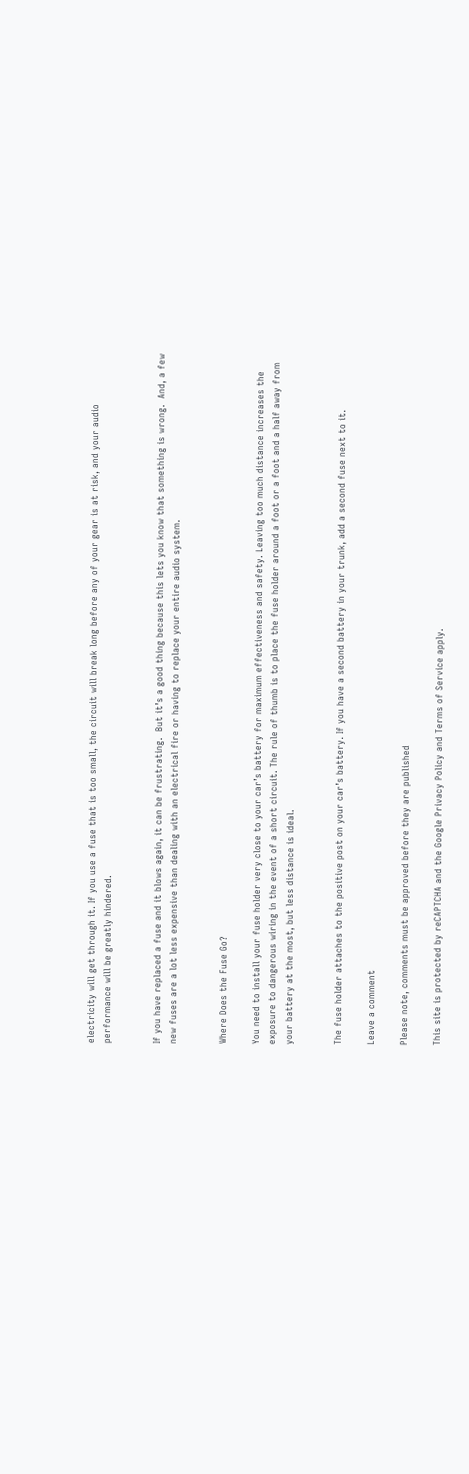electricity will get through it. If you use a fuse that is too small, the circuit will break long before any of your gear is at risk, and your audio performance will be greatly hindered.


If you have replaced a fuse and it blows again, it can be frustrating.  But it’s a good thing because this lets you know that something is wrong.  And, a few new fuses are a lot less expensive than dealing with an electrical fire or having to replace your entire audio system.


Where Does the Fuse Go?

You need to install your fuse holder very close to your car’s battery for maximum effectiveness and safety. Leaving too much distance increases the exposure to dangerous wiring in the event of a short circuit. The rule of thumb is to place the fuse holder around a foot or a foot and a half away from your battery at the most, but less distance is ideal.


The fuse holder attaches to the positive post on your car’s battery. If you have a second battery in your trunk, add a second fuse next to it.

Leave a comment

Please note, comments must be approved before they are published

This site is protected by reCAPTCHA and the Google Privacy Policy and Terms of Service apply.